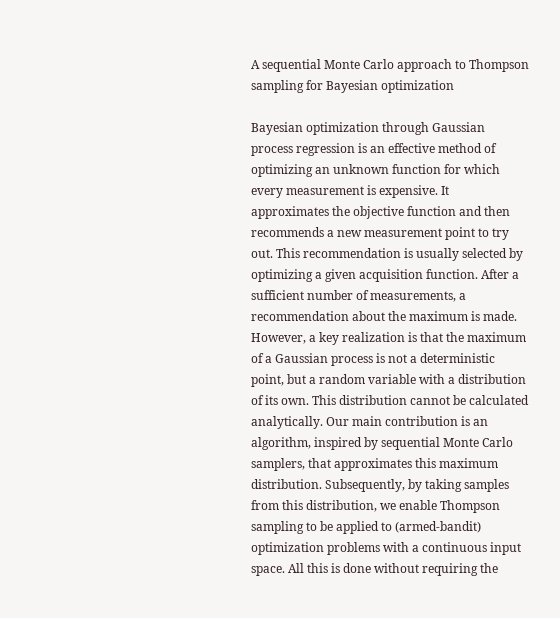A sequential Monte Carlo approach to Thompson sampling for Bayesian optimization

Bayesian optimization through Gaussian process regression is an effective method of optimizing an unknown function for which every measurement is expensive. It approximates the objective function and then recommends a new measurement point to try out. This recommendation is usually selected by optimizing a given acquisition function. After a sufficient number of measurements, a recommendation about the maximum is made. However, a key realization is that the maximum of a Gaussian process is not a deterministic point, but a random variable with a distribution of its own. This distribution cannot be calculated analytically. Our main contribution is an algorithm, inspired by sequential Monte Carlo samplers, that approximates this maximum distribution. Subsequently, by taking samples from this distribution, we enable Thompson sampling to be applied to (armed-bandit) optimization problems with a continuous input space. All this is done without requiring the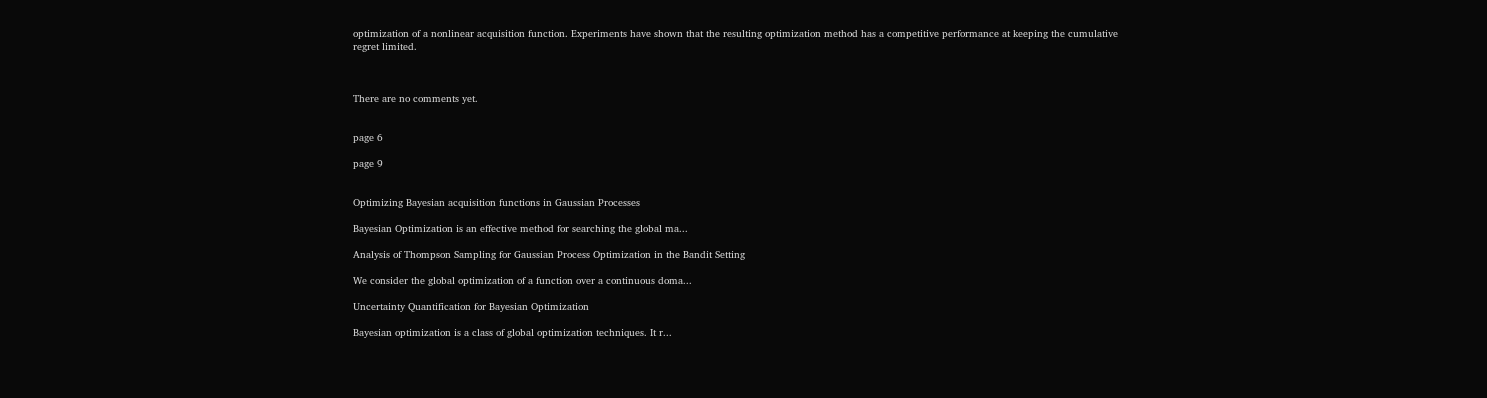optimization of a nonlinear acquisition function. Experiments have shown that the resulting optimization method has a competitive performance at keeping the cumulative regret limited.



There are no comments yet.


page 6

page 9


Optimizing Bayesian acquisition functions in Gaussian Processes

Bayesian Optimization is an effective method for searching the global ma...

Analysis of Thompson Sampling for Gaussian Process Optimization in the Bandit Setting

We consider the global optimization of a function over a continuous doma...

Uncertainty Quantification for Bayesian Optimization

Bayesian optimization is a class of global optimization techniques. It r...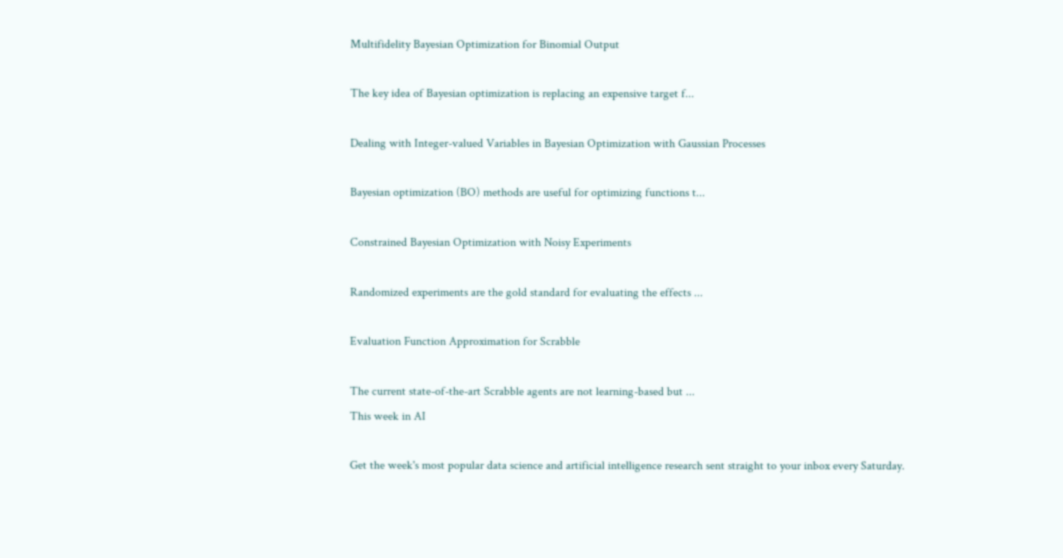Multifidelity Bayesian Optimization for Binomial Output

The key idea of Bayesian optimization is replacing an expensive target f...

Dealing with Integer-valued Variables in Bayesian Optimization with Gaussian Processes

Bayesian optimization (BO) methods are useful for optimizing functions t...

Constrained Bayesian Optimization with Noisy Experiments

Randomized experiments are the gold standard for evaluating the effects ...

Evaluation Function Approximation for Scrabble

The current state-of-the-art Scrabble agents are not learning-based but ...
This week in AI

Get the week's most popular data science and artificial intelligence research sent straight to your inbox every Saturday.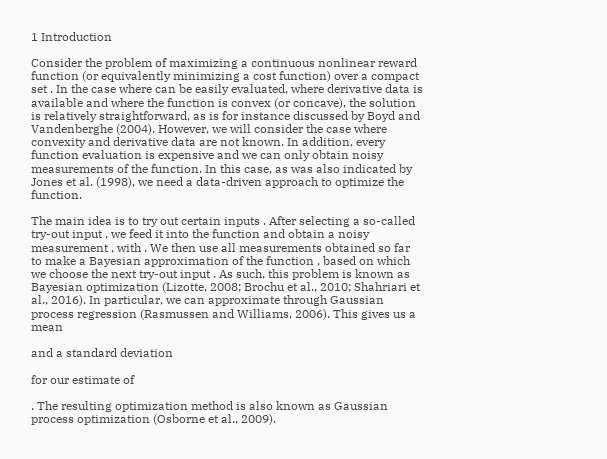1 Introduction

Consider the problem of maximizing a continuous nonlinear reward function (or equivalently minimizing a cost function) over a compact set . In the case where can be easily evaluated, where derivative data is available and where the function is convex (or concave), the solution is relatively straightforward, as is for instance discussed by Boyd and Vandenberghe (2004). However, we will consider the case where convexity and derivative data are not known. In addition, every function evaluation is expensive and we can only obtain noisy measurements of the function. In this case, as was also indicated by Jones et al. (1998), we need a data-driven approach to optimize the function.

The main idea is to try out certain inputs . After selecting a so-called try-out input , we feed it into the function and obtain a noisy measurement , with . We then use all measurements obtained so far to make a Bayesian approximation of the function , based on which we choose the next try-out input . As such, this problem is known as Bayesian optimization (Lizotte, 2008; Brochu et al., 2010; Shahriari et al., 2016). In particular, we can approximate through Gaussian process regression (Rasmussen and Williams, 2006). This gives us a mean

and a standard deviation

for our estimate of

. The resulting optimization method is also known as Gaussian process optimization (Osborne et al., 2009).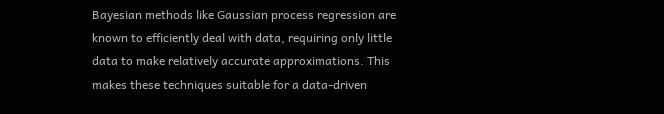Bayesian methods like Gaussian process regression are known to efficiently deal with data, requiring only little data to make relatively accurate approximations. This makes these techniques suitable for a data-driven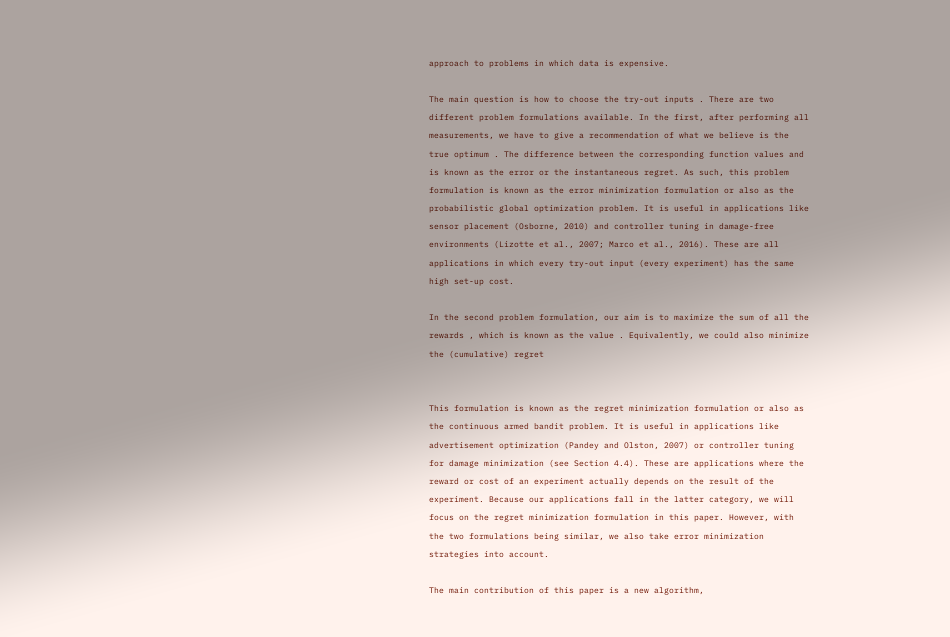approach to problems in which data is expensive.

The main question is how to choose the try-out inputs . There are two different problem formulations available. In the first, after performing all measurements, we have to give a recommendation of what we believe is the true optimum . The difference between the corresponding function values and is known as the error or the instantaneous regret. As such, this problem formulation is known as the error minimization formulation or also as the probabilistic global optimization problem. It is useful in applications like sensor placement (Osborne, 2010) and controller tuning in damage-free environments (Lizotte et al., 2007; Marco et al., 2016). These are all applications in which every try-out input (every experiment) has the same high set-up cost.

In the second problem formulation, our aim is to maximize the sum of all the rewards , which is known as the value . Equivalently, we could also minimize the (cumulative) regret


This formulation is known as the regret minimization formulation or also as the continuous armed bandit problem. It is useful in applications like advertisement optimization (Pandey and Olston, 2007) or controller tuning for damage minimization (see Section 4.4). These are applications where the reward or cost of an experiment actually depends on the result of the experiment. Because our applications fall in the latter category, we will focus on the regret minimization formulation in this paper. However, with the two formulations being similar, we also take error minimization strategies into account.

The main contribution of this paper is a new algorithm,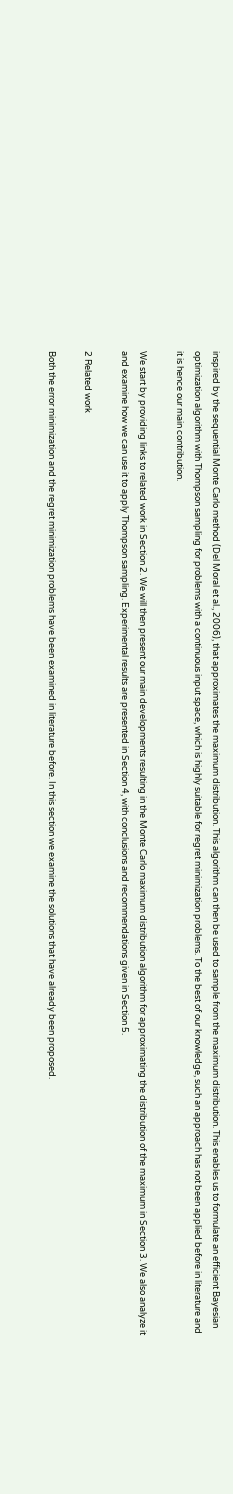inspired by the sequential Monte Carlo method (Del Moral et al., 2006), that approximates the maximum distribution. This algorithm can then be used to sample from the maximum distribution. This enables us to formulate an efficient Bayesian optimization algorithm with Thompson sampling for problems with a continuous input space, which is highly suitable for regret minimization problems. To the best of our knowledge, such an approach has not been applied before in literature and it is hence our main contribution.

We start by providing links to related work in Section 2. We will then present our main developments resulting in the Monte Carlo maximum distribution algorithm for approximating the distribution of the maximum in Section 3. We also analyze it and examine how we can use it to apply Thompson sampling. Experimental results are presented in Section 4, with conclusions and recommendations given in Section 5.

2 Related work

Both the error minimization and the regret minimization problems have been examined in literature before. In this section we examine the solutions that have already been proposed.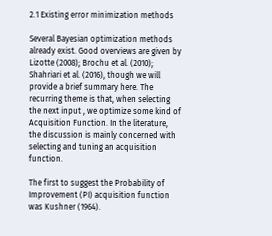2.1 Existing error minimization methods

Several Bayesian optimization methods already exist. Good overviews are given by Lizotte (2008); Brochu et al. (2010); Shahriari et al. (2016), though we will provide a brief summary here. The recurring theme is that, when selecting the next input , we optimize some kind of Acquisition Function. In the literature, the discussion is mainly concerned with selecting and tuning an acquisition function.

The first to suggest the Probability of Improvement (PI) acquisition function was Kushner (1964).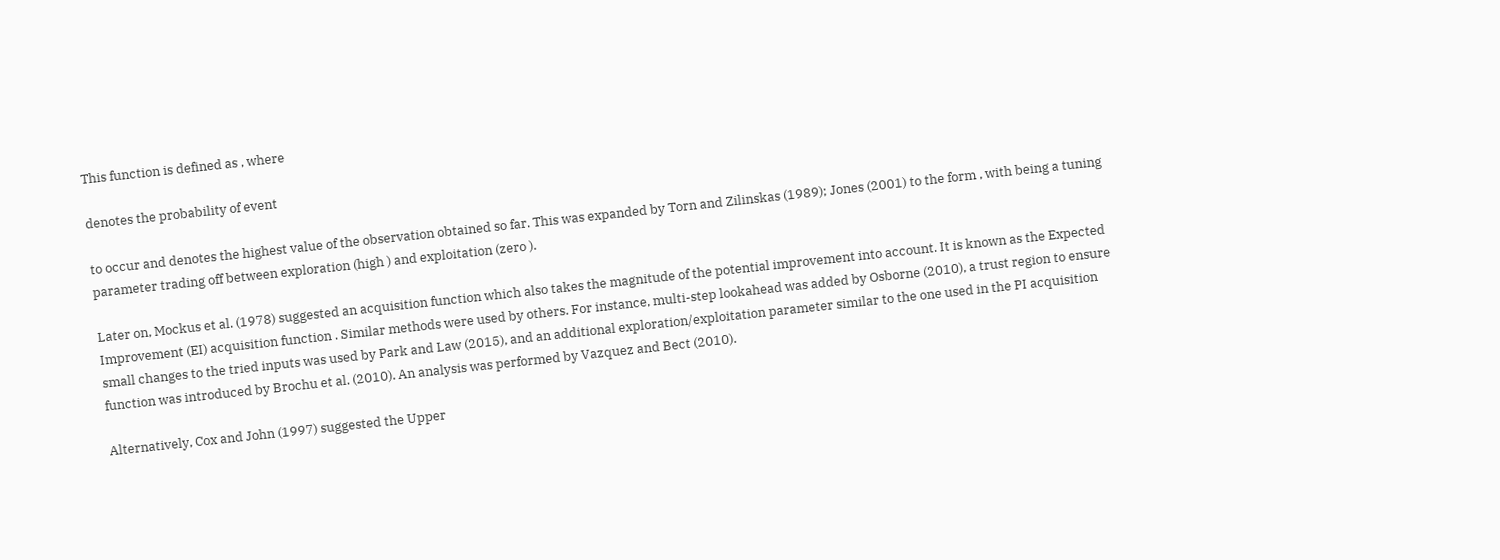This function is defined as , where

denotes the probability of event

to occur and denotes the highest value of the observation obtained so far. This was expanded by Torn and Zilinskas (1989); Jones (2001) to the form , with being a tuning parameter trading off between exploration (high ) and exploitation (zero ).

Later on, Mockus et al. (1978) suggested an acquisition function which also takes the magnitude of the potential improvement into account. It is known as the Expected Improvement (EI) acquisition function . Similar methods were used by others. For instance, multi-step lookahead was added by Osborne (2010), a trust region to ensure small changes to the tried inputs was used by Park and Law (2015), and an additional exploration/exploitation parameter similar to the one used in the PI acquisition function was introduced by Brochu et al. (2010). An analysis was performed by Vazquez and Bect (2010).

Alternatively, Cox and John (1997) suggested the Upper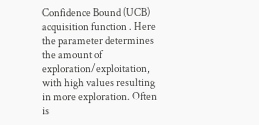Confidence Bound (UCB) acquisition function . Here the parameter determines the amount of exploration/exploitation, with high values resulting in more exploration. Often is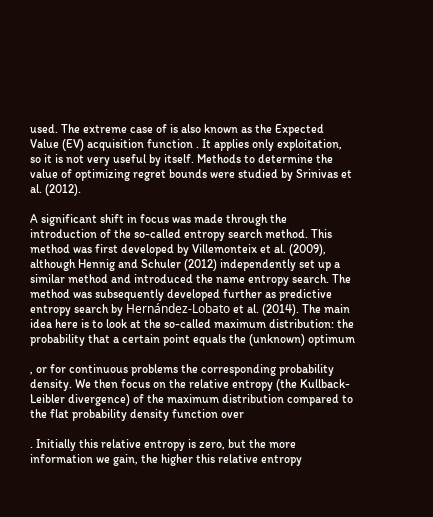used. The extreme case of is also known as the Expected Value (EV) acquisition function . It applies only exploitation, so it is not very useful by itself. Methods to determine the value of optimizing regret bounds were studied by Srinivas et al. (2012).

A significant shift in focus was made through the introduction of the so-called entropy search method. This method was first developed by Villemonteix et al. (2009), although Hennig and Schuler (2012) independently set up a similar method and introduced the name entropy search. The method was subsequently developed further as predictive entropy search by Hernández-Lobato et al. (2014). The main idea here is to look at the so-called maximum distribution: the probability that a certain point equals the (unknown) optimum

, or for continuous problems the corresponding probability density. We then focus on the relative entropy (the Kullback-Leibler divergence) of the maximum distribution compared to the flat probability density function over

. Initially this relative entropy is zero, but the more information we gain, the higher this relative entropy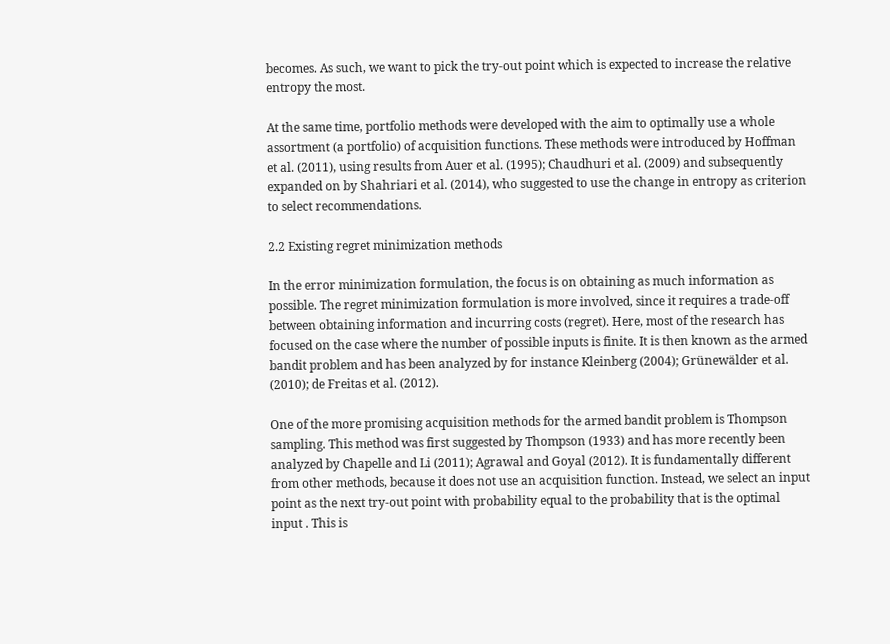becomes. As such, we want to pick the try-out point which is expected to increase the relative entropy the most.

At the same time, portfolio methods were developed with the aim to optimally use a whole assortment (a portfolio) of acquisition functions. These methods were introduced by Hoffman et al. (2011), using results from Auer et al. (1995); Chaudhuri et al. (2009) and subsequently expanded on by Shahriari et al. (2014), who suggested to use the change in entropy as criterion to select recommendations.

2.2 Existing regret minimization methods

In the error minimization formulation, the focus is on obtaining as much information as possible. The regret minimization formulation is more involved, since it requires a trade-off between obtaining information and incurring costs (regret). Here, most of the research has focused on the case where the number of possible inputs is finite. It is then known as the armed bandit problem and has been analyzed by for instance Kleinberg (2004); Grünewälder et al. (2010); de Freitas et al. (2012).

One of the more promising acquisition methods for the armed bandit problem is Thompson sampling. This method was first suggested by Thompson (1933) and has more recently been analyzed by Chapelle and Li (2011); Agrawal and Goyal (2012). It is fundamentally different from other methods, because it does not use an acquisition function. Instead, we select an input point as the next try-out point with probability equal to the probability that is the optimal input . This is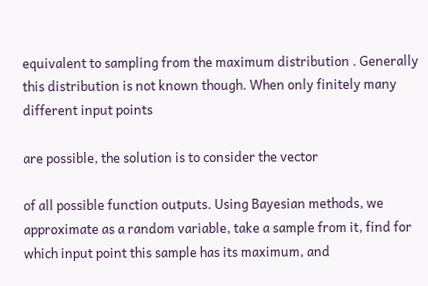equivalent to sampling from the maximum distribution . Generally this distribution is not known though. When only finitely many different input points

are possible, the solution is to consider the vector

of all possible function outputs. Using Bayesian methods, we approximate as a random variable, take a sample from it, find for which input point this sample has its maximum, and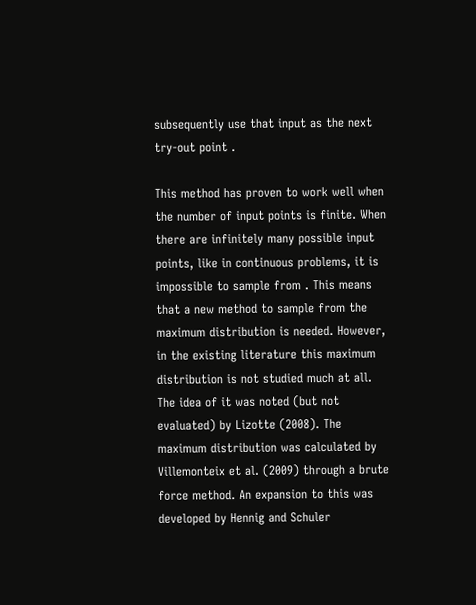subsequently use that input as the next try-out point .

This method has proven to work well when the number of input points is finite. When there are infinitely many possible input points, like in continuous problems, it is impossible to sample from . This means that a new method to sample from the maximum distribution is needed. However, in the existing literature this maximum distribution is not studied much at all. The idea of it was noted (but not evaluated) by Lizotte (2008). The maximum distribution was calculated by Villemonteix et al. (2009) through a brute force method. An expansion to this was developed by Hennig and Schuler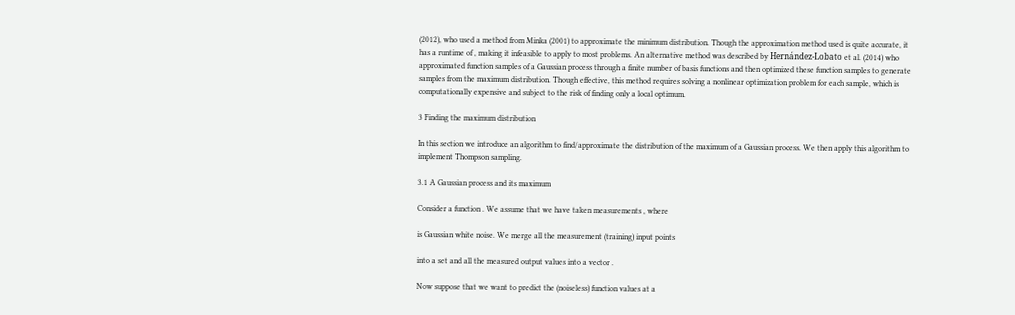(2012), who used a method from Minka (2001) to approximate the minimum distribution. Though the approximation method used is quite accurate, it has a runtime of , making it infeasible to apply to most problems. An alternative method was described by Hernández-Lobato et al. (2014) who approximated function samples of a Gaussian process through a finite number of basis functions and then optimized these function samples to generate samples from the maximum distribution. Though effective, this method requires solving a nonlinear optimization problem for each sample, which is computationally expensive and subject to the risk of finding only a local optimum.

3 Finding the maximum distribution

In this section we introduce an algorithm to find/approximate the distribution of the maximum of a Gaussian process. We then apply this algorithm to implement Thompson sampling.

3.1 A Gaussian process and its maximum

Consider a function . We assume that we have taken measurements , where

is Gaussian white noise. We merge all the measurement (training) input points

into a set and all the measured output values into a vector .

Now suppose that we want to predict the (noiseless) function values at a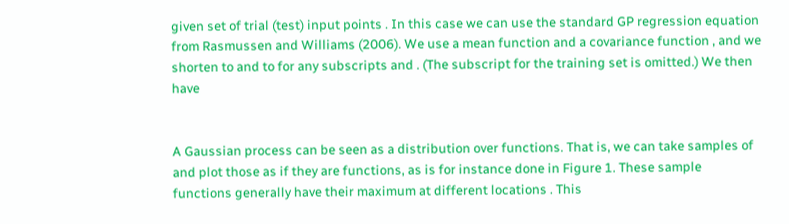given set of trial (test) input points . In this case we can use the standard GP regression equation from Rasmussen and Williams (2006). We use a mean function and a covariance function , and we shorten to and to for any subscripts and . (The subscript for the training set is omitted.) We then have


A Gaussian process can be seen as a distribution over functions. That is, we can take samples of and plot those as if they are functions, as is for instance done in Figure 1. These sample functions generally have their maximum at different locations . This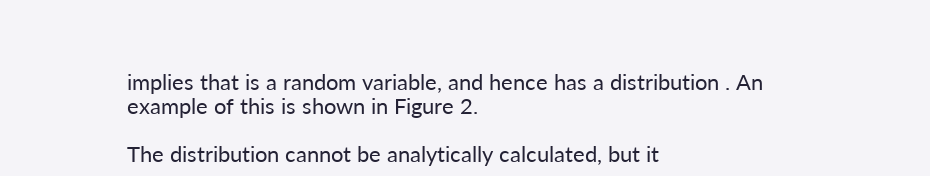implies that is a random variable, and hence has a distribution . An example of this is shown in Figure 2.

The distribution cannot be analytically calculated, but it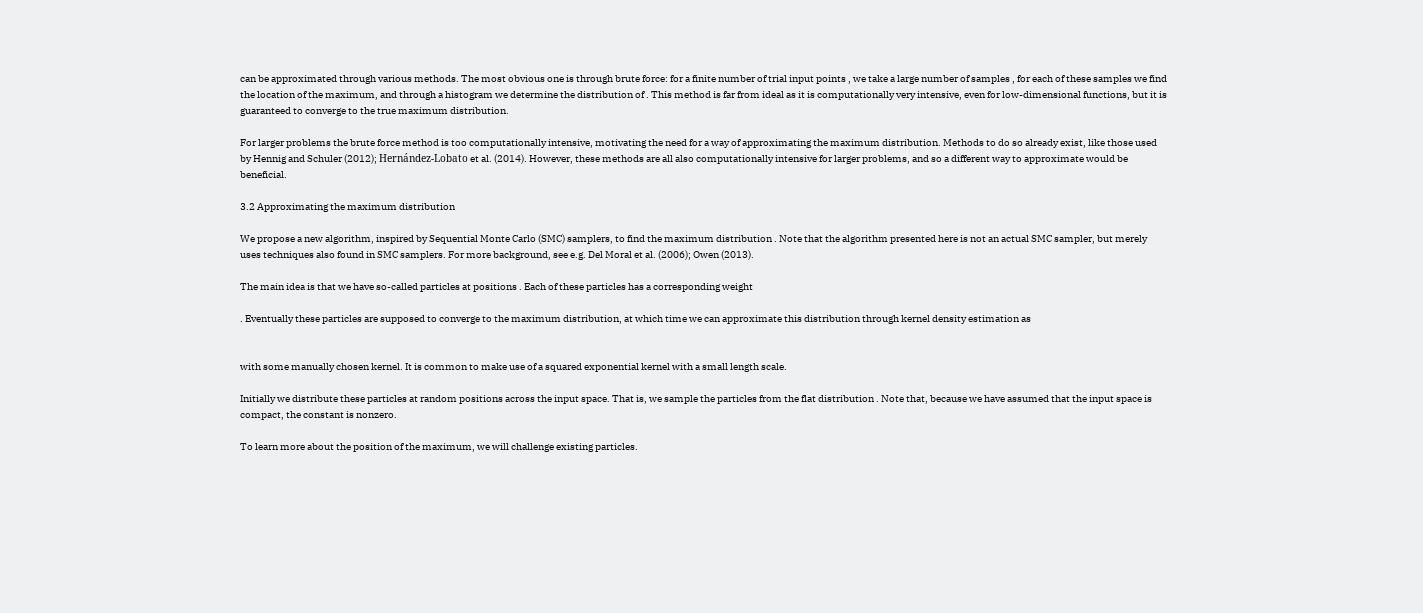can be approximated through various methods. The most obvious one is through brute force: for a finite number of trial input points , we take a large number of samples , for each of these samples we find the location of the maximum, and through a histogram we determine the distribution of . This method is far from ideal as it is computationally very intensive, even for low-dimensional functions, but it is guaranteed to converge to the true maximum distribution.

For larger problems the brute force method is too computationally intensive, motivating the need for a way of approximating the maximum distribution. Methods to do so already exist, like those used by Hennig and Schuler (2012); Hernández-Lobato et al. (2014). However, these methods are all also computationally intensive for larger problems, and so a different way to approximate would be beneficial.

3.2 Approximating the maximum distribution

We propose a new algorithm, inspired by Sequential Monte Carlo (SMC) samplers, to find the maximum distribution . Note that the algorithm presented here is not an actual SMC sampler, but merely uses techniques also found in SMC samplers. For more background, see e.g. Del Moral et al. (2006); Owen (2013).

The main idea is that we have so-called particles at positions . Each of these particles has a corresponding weight

. Eventually these particles are supposed to converge to the maximum distribution, at which time we can approximate this distribution through kernel density estimation as


with some manually chosen kernel. It is common to make use of a squared exponential kernel with a small length scale.

Initially we distribute these particles at random positions across the input space. That is, we sample the particles from the flat distribution . Note that, because we have assumed that the input space is compact, the constant is nonzero.

To learn more about the position of the maximum, we will challenge existing particles.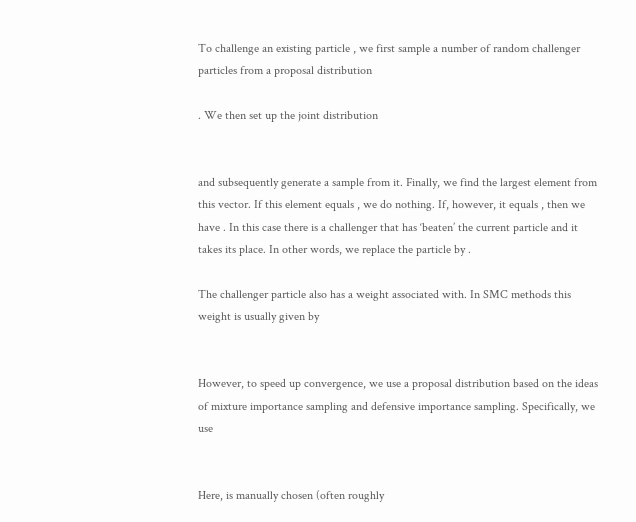To challenge an existing particle , we first sample a number of random challenger particles from a proposal distribution

. We then set up the joint distribution


and subsequently generate a sample from it. Finally, we find the largest element from this vector. If this element equals , we do nothing. If, however, it equals , then we have . In this case there is a challenger that has ‘beaten’ the current particle and it takes its place. In other words, we replace the particle by .

The challenger particle also has a weight associated with. In SMC methods this weight is usually given by


However, to speed up convergence, we use a proposal distribution based on the ideas of mixture importance sampling and defensive importance sampling. Specifically, we use


Here, is manually chosen (often roughly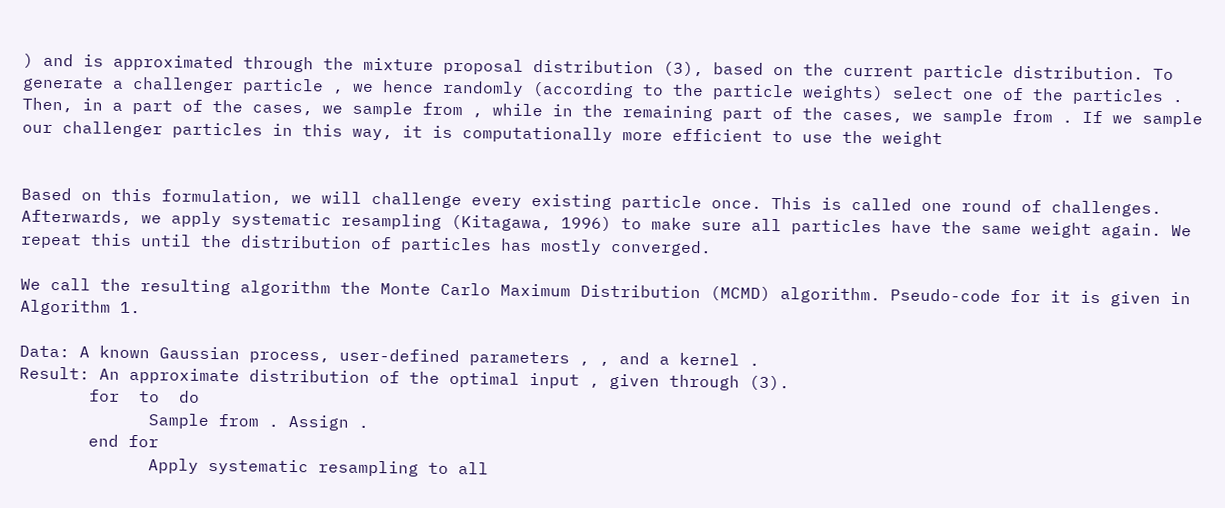) and is approximated through the mixture proposal distribution (3), based on the current particle distribution. To generate a challenger particle , we hence randomly (according to the particle weights) select one of the particles . Then, in a part of the cases, we sample from , while in the remaining part of the cases, we sample from . If we sample our challenger particles in this way, it is computationally more efficient to use the weight


Based on this formulation, we will challenge every existing particle once. This is called one round of challenges. Afterwards, we apply systematic resampling (Kitagawa, 1996) to make sure all particles have the same weight again. We repeat this until the distribution of particles has mostly converged.

We call the resulting algorithm the Monte Carlo Maximum Distribution (MCMD) algorithm. Pseudo-code for it is given in Algorithm 1.

Data: A known Gaussian process, user-defined parameters , , and a kernel .
Result: An approximate distribution of the optimal input , given through (3).
       for  to  do
             Sample from . Assign .
       end for
             Apply systematic resampling to all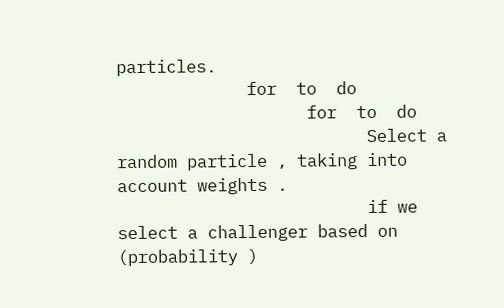particles.
             for  to  do
                   for  to  do
                         Select a random particle , taking into account weights .
                         if we select a challenger based on (probability )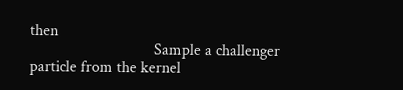then
                               Sample a challenger particle from the kernel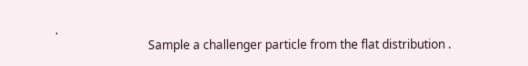.
                               Sample a challenger particle from the flat distribution .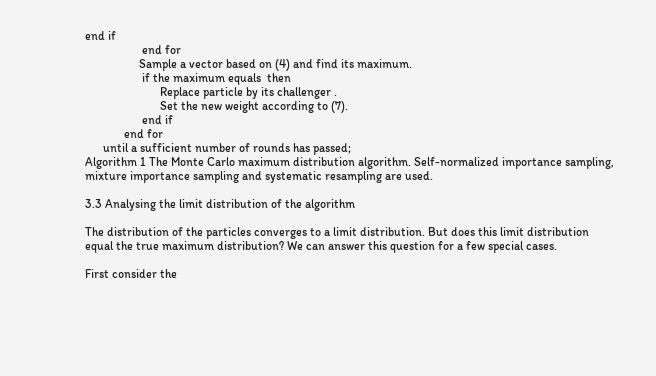end if
                   end for
                  Sample a vector based on (4) and find its maximum.
                   if the maximum equals  then
                         Replace particle by its challenger .
                         Set the new weight according to (7).
                   end if
             end for
      until a sufficient number of rounds has passed;
Algorithm 1 The Monte Carlo maximum distribution algorithm. Self-normalized importance sampling, mixture importance sampling and systematic resampling are used.

3.3 Analysing the limit distribution of the algorithm

The distribution of the particles converges to a limit distribution. But does this limit distribution equal the true maximum distribution? We can answer this question for a few special cases.

First consider the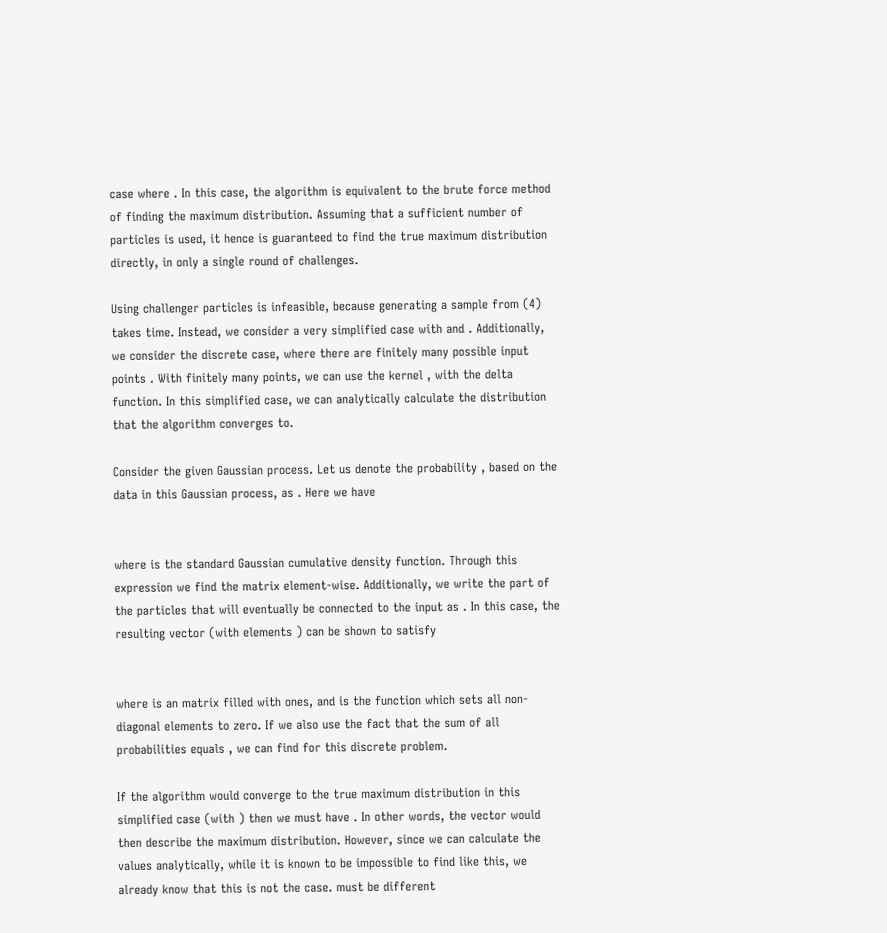case where . In this case, the algorithm is equivalent to the brute force method of finding the maximum distribution. Assuming that a sufficient number of particles is used, it hence is guaranteed to find the true maximum distribution directly, in only a single round of challenges.

Using challenger particles is infeasible, because generating a sample from (4) takes time. Instead, we consider a very simplified case with and . Additionally, we consider the discrete case, where there are finitely many possible input points . With finitely many points, we can use the kernel , with the delta function. In this simplified case, we can analytically calculate the distribution that the algorithm converges to.

Consider the given Gaussian process. Let us denote the probability , based on the data in this Gaussian process, as . Here we have


where is the standard Gaussian cumulative density function. Through this expression we find the matrix element-wise. Additionally, we write the part of the particles that will eventually be connected to the input as . In this case, the resulting vector (with elements ) can be shown to satisfy


where is an matrix filled with ones, and is the function which sets all non-diagonal elements to zero. If we also use the fact that the sum of all probabilities equals , we can find for this discrete problem.

If the algorithm would converge to the true maximum distribution in this simplified case (with ) then we must have . In other words, the vector would then describe the maximum distribution. However, since we can calculate the values analytically, while it is known to be impossible to find like this, we already know that this is not the case. must be different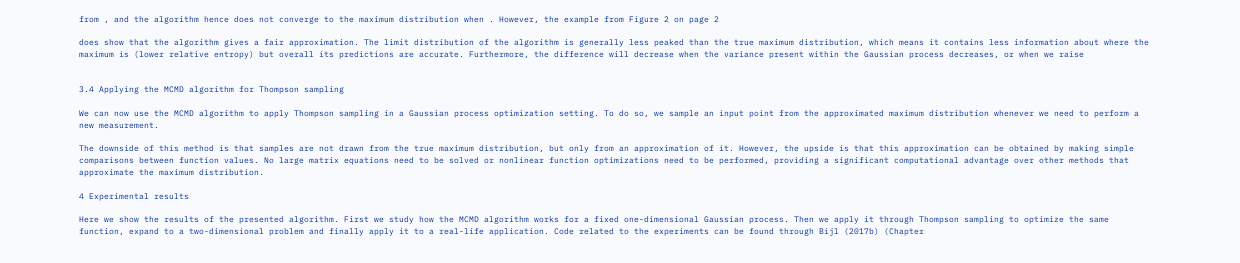from , and the algorithm hence does not converge to the maximum distribution when . However, the example from Figure 2 on page 2

does show that the algorithm gives a fair approximation. The limit distribution of the algorithm is generally less peaked than the true maximum distribution, which means it contains less information about where the maximum is (lower relative entropy) but overall its predictions are accurate. Furthermore, the difference will decrease when the variance present within the Gaussian process decreases, or when we raise


3.4 Applying the MCMD algorithm for Thompson sampling

We can now use the MCMD algorithm to apply Thompson sampling in a Gaussian process optimization setting. To do so, we sample an input point from the approximated maximum distribution whenever we need to perform a new measurement.

The downside of this method is that samples are not drawn from the true maximum distribution, but only from an approximation of it. However, the upside is that this approximation can be obtained by making simple comparisons between function values. No large matrix equations need to be solved or nonlinear function optimizations need to be performed, providing a significant computational advantage over other methods that approximate the maximum distribution.

4 Experimental results

Here we show the results of the presented algorithm. First we study how the MCMD algorithm works for a fixed one-dimensional Gaussian process. Then we apply it through Thompson sampling to optimize the same function, expand to a two-dimensional problem and finally apply it to a real-life application. Code related to the experiments can be found through Bijl (2017b) (Chapter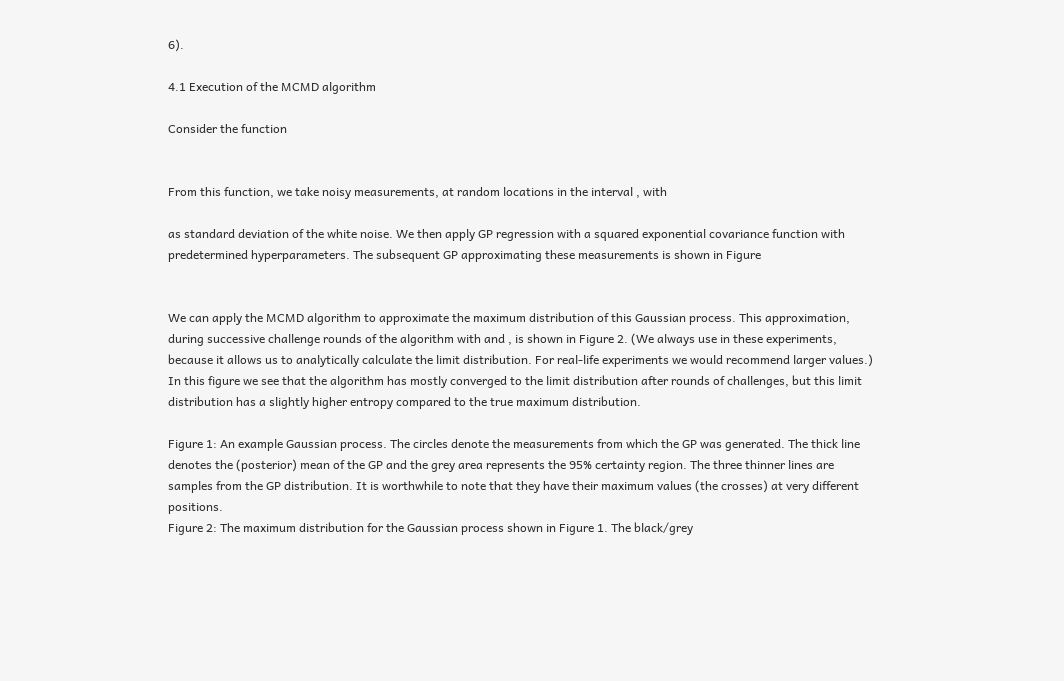6).

4.1 Execution of the MCMD algorithm

Consider the function


From this function, we take noisy measurements, at random locations in the interval , with

as standard deviation of the white noise. We then apply GP regression with a squared exponential covariance function with predetermined hyperparameters. The subsequent GP approximating these measurements is shown in Figure


We can apply the MCMD algorithm to approximate the maximum distribution of this Gaussian process. This approximation, during successive challenge rounds of the algorithm with and , is shown in Figure 2. (We always use in these experiments, because it allows us to analytically calculate the limit distribution. For real-life experiments we would recommend larger values.) In this figure we see that the algorithm has mostly converged to the limit distribution after rounds of challenges, but this limit distribution has a slightly higher entropy compared to the true maximum distribution.

Figure 1: An example Gaussian process. The circles denote the measurements from which the GP was generated. The thick line denotes the (posterior) mean of the GP and the grey area represents the 95% certainty region. The three thinner lines are samples from the GP distribution. It is worthwhile to note that they have their maximum values (the crosses) at very different positions.
Figure 2: The maximum distribution for the Gaussian process shown in Figure 1. The black/grey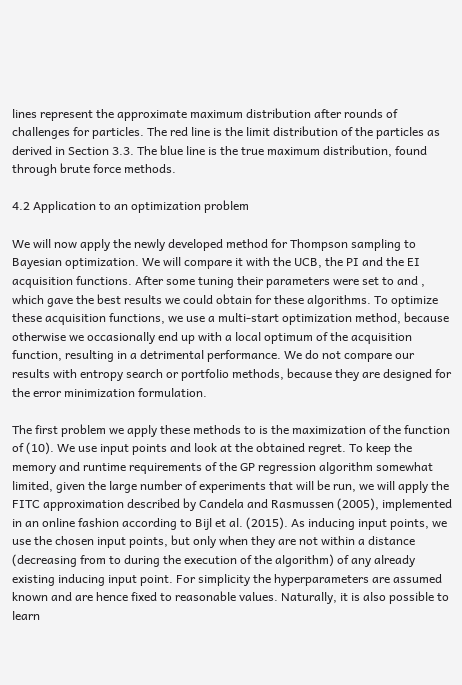lines represent the approximate maximum distribution after rounds of challenges for particles. The red line is the limit distribution of the particles as derived in Section 3.3. The blue line is the true maximum distribution, found through brute force methods.

4.2 Application to an optimization problem

We will now apply the newly developed method for Thompson sampling to Bayesian optimization. We will compare it with the UCB, the PI and the EI acquisition functions. After some tuning their parameters were set to and , which gave the best results we could obtain for these algorithms. To optimize these acquisition functions, we use a multi-start optimization method, because otherwise we occasionally end up with a local optimum of the acquisition function, resulting in a detrimental performance. We do not compare our results with entropy search or portfolio methods, because they are designed for the error minimization formulation.

The first problem we apply these methods to is the maximization of the function of (10). We use input points and look at the obtained regret. To keep the memory and runtime requirements of the GP regression algorithm somewhat limited, given the large number of experiments that will be run, we will apply the FITC approximation described by Candela and Rasmussen (2005), implemented in an online fashion according to Bijl et al. (2015). As inducing input points, we use the chosen input points, but only when they are not within a distance (decreasing from to during the execution of the algorithm) of any already existing inducing input point. For simplicity the hyperparameters are assumed known and are hence fixed to reasonable values. Naturally, it is also possible to learn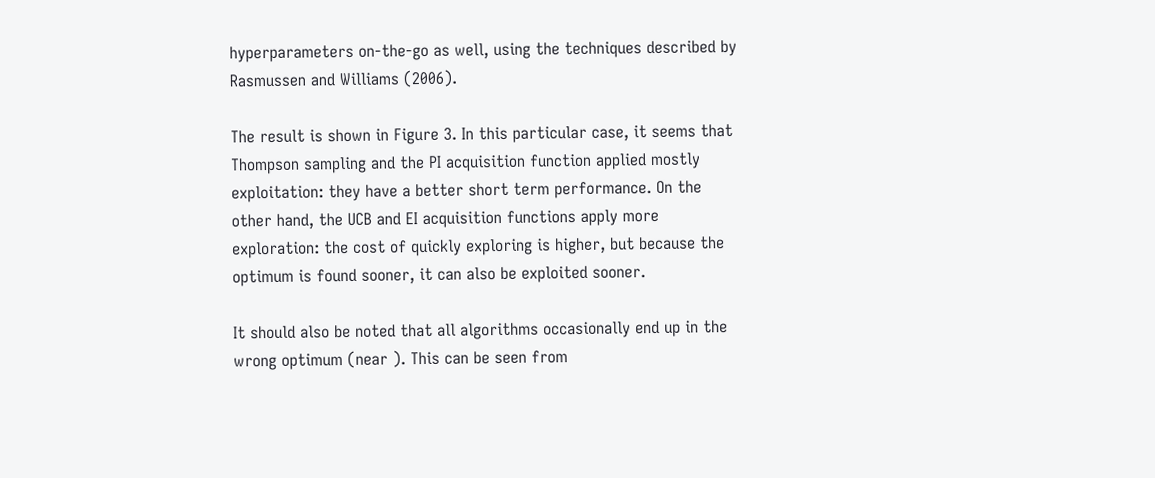hyperparameters on-the-go as well, using the techniques described by Rasmussen and Williams (2006).

The result is shown in Figure 3. In this particular case, it seems that Thompson sampling and the PI acquisition function applied mostly exploitation: they have a better short term performance. On the other hand, the UCB and EI acquisition functions apply more exploration: the cost of quickly exploring is higher, but because the optimum is found sooner, it can also be exploited sooner.

It should also be noted that all algorithms occasionally end up in the wrong optimum (near ). This can be seen from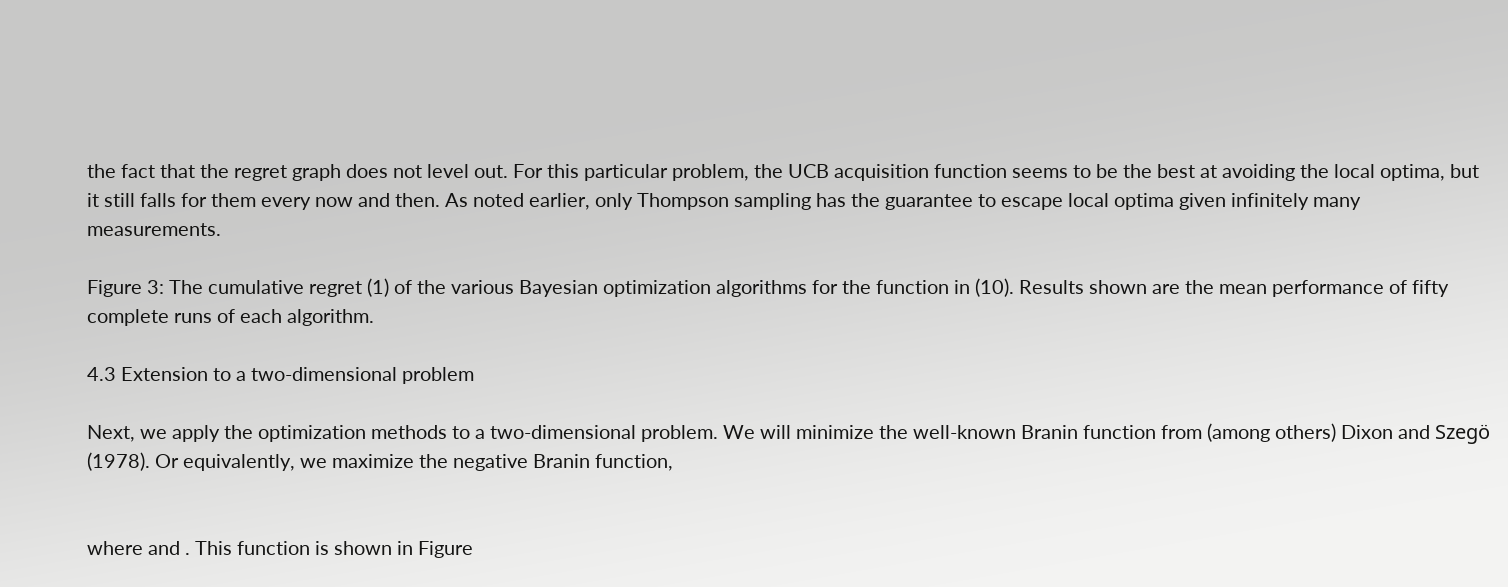the fact that the regret graph does not level out. For this particular problem, the UCB acquisition function seems to be the best at avoiding the local optima, but it still falls for them every now and then. As noted earlier, only Thompson sampling has the guarantee to escape local optima given infinitely many measurements.

Figure 3: The cumulative regret (1) of the various Bayesian optimization algorithms for the function in (10). Results shown are the mean performance of fifty complete runs of each algorithm.

4.3 Extension to a two-dimensional problem

Next, we apply the optimization methods to a two-dimensional problem. We will minimize the well-known Branin function from (among others) Dixon and Szegö (1978). Or equivalently, we maximize the negative Branin function,


where and . This function is shown in Figure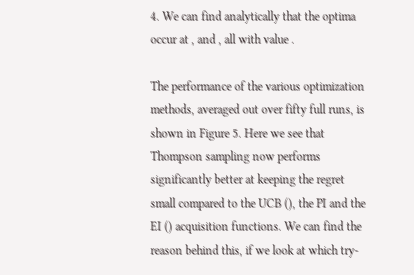4. We can find analytically that the optima occur at , and , all with value .

The performance of the various optimization methods, averaged out over fifty full runs, is shown in Figure 5. Here we see that Thompson sampling now performs significantly better at keeping the regret small compared to the UCB (), the PI and the EI () acquisition functions. We can find the reason behind this, if we look at which try-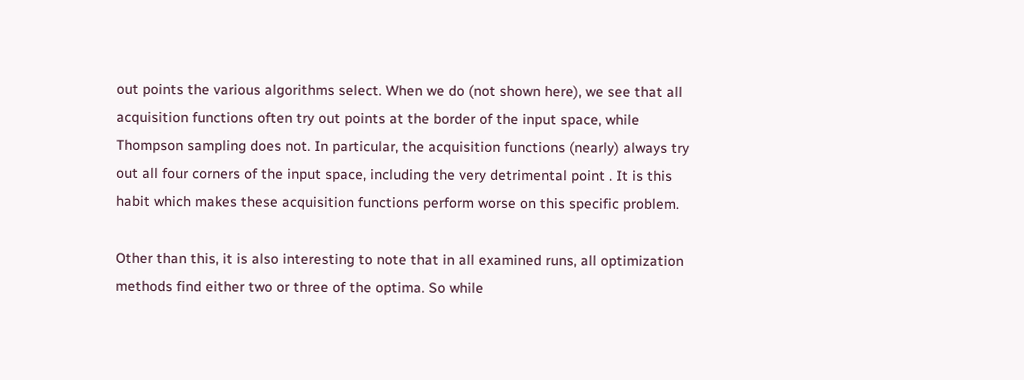out points the various algorithms select. When we do (not shown here), we see that all acquisition functions often try out points at the border of the input space, while Thompson sampling does not. In particular, the acquisition functions (nearly) always try out all four corners of the input space, including the very detrimental point . It is this habit which makes these acquisition functions perform worse on this specific problem.

Other than this, it is also interesting to note that in all examined runs, all optimization methods find either two or three of the optima. So while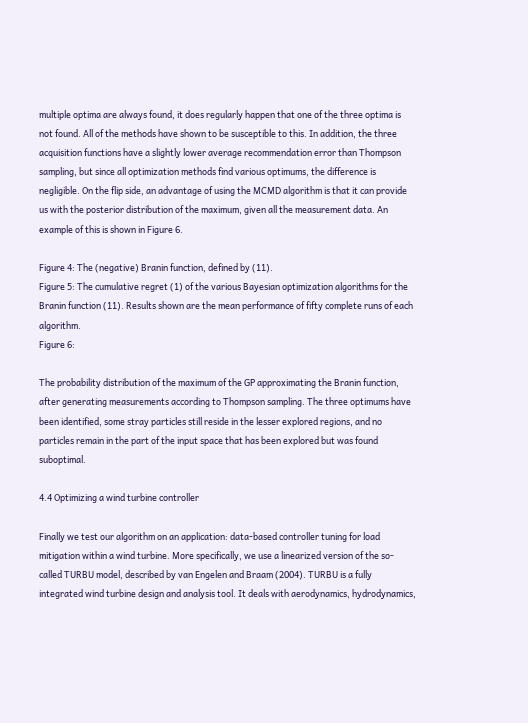multiple optima are always found, it does regularly happen that one of the three optima is not found. All of the methods have shown to be susceptible to this. In addition, the three acquisition functions have a slightly lower average recommendation error than Thompson sampling, but since all optimization methods find various optimums, the difference is negligible. On the flip side, an advantage of using the MCMD algorithm is that it can provide us with the posterior distribution of the maximum, given all the measurement data. An example of this is shown in Figure 6.

Figure 4: The (negative) Branin function, defined by (11).
Figure 5: The cumulative regret (1) of the various Bayesian optimization algorithms for the Branin function (11). Results shown are the mean performance of fifty complete runs of each algorithm.
Figure 6:

The probability distribution of the maximum of the GP approximating the Branin function, after generating measurements according to Thompson sampling. The three optimums have been identified, some stray particles still reside in the lesser explored regions, and no particles remain in the part of the input space that has been explored but was found suboptimal.

4.4 Optimizing a wind turbine controller

Finally we test our algorithm on an application: data-based controller tuning for load mitigation within a wind turbine. More specifically, we use a linearized version of the so-called TURBU model, described by van Engelen and Braam (2004). TURBU is a fully integrated wind turbine design and analysis tool. It deals with aerodynamics, hydrodynamics,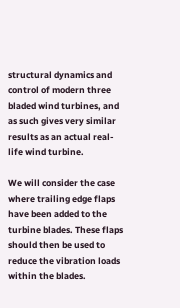structural dynamics and control of modern three bladed wind turbines, and as such gives very similar results as an actual real-life wind turbine.

We will consider the case where trailing edge flaps have been added to the turbine blades. These flaps should then be used to reduce the vibration loads within the blades.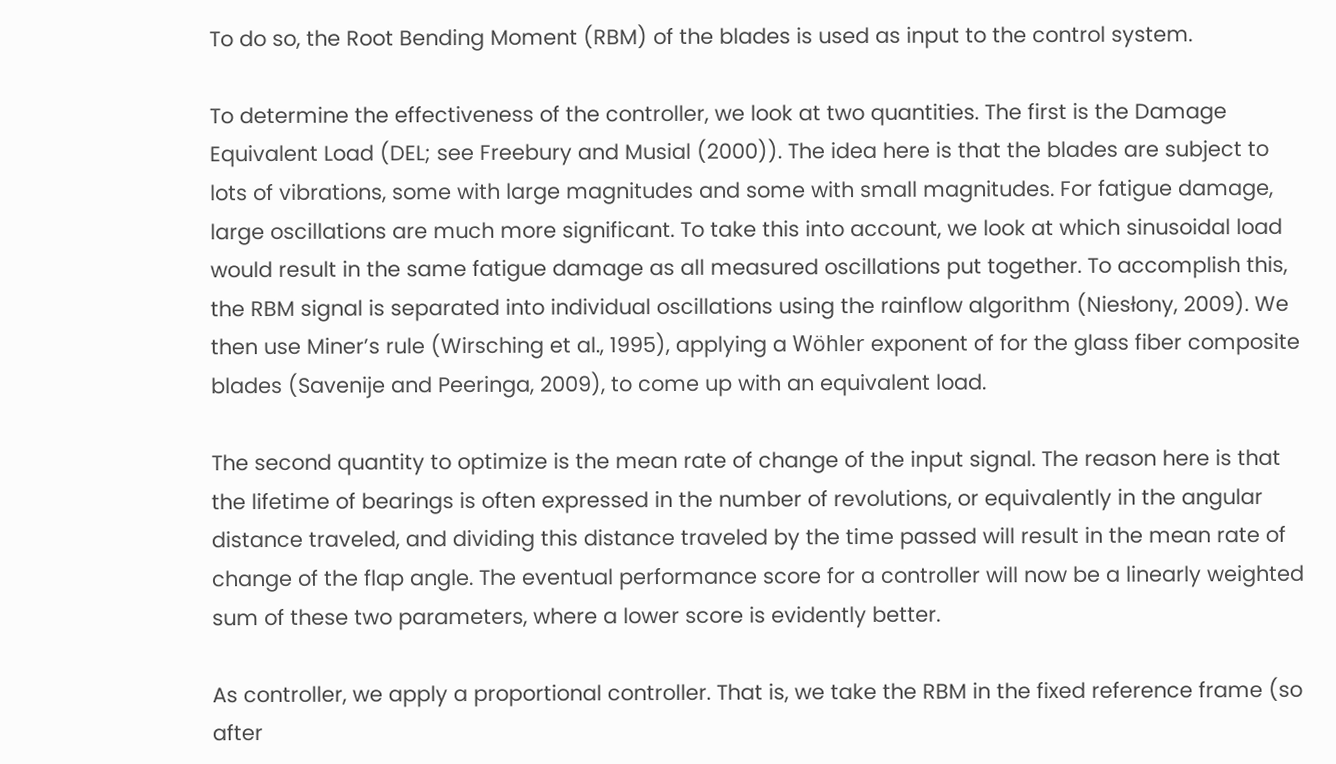To do so, the Root Bending Moment (RBM) of the blades is used as input to the control system.

To determine the effectiveness of the controller, we look at two quantities. The first is the Damage Equivalent Load (DEL; see Freebury and Musial (2000)). The idea here is that the blades are subject to lots of vibrations, some with large magnitudes and some with small magnitudes. For fatigue damage, large oscillations are much more significant. To take this into account, we look at which sinusoidal load would result in the same fatigue damage as all measured oscillations put together. To accomplish this, the RBM signal is separated into individual oscillations using the rainflow algorithm (Niesłony, 2009). We then use Miner’s rule (Wirsching et al., 1995), applying a Wöhler exponent of for the glass fiber composite blades (Savenije and Peeringa, 2009), to come up with an equivalent load.

The second quantity to optimize is the mean rate of change of the input signal. The reason here is that the lifetime of bearings is often expressed in the number of revolutions, or equivalently in the angular distance traveled, and dividing this distance traveled by the time passed will result in the mean rate of change of the flap angle. The eventual performance score for a controller will now be a linearly weighted sum of these two parameters, where a lower score is evidently better.

As controller, we apply a proportional controller. That is, we take the RBM in the fixed reference frame (so after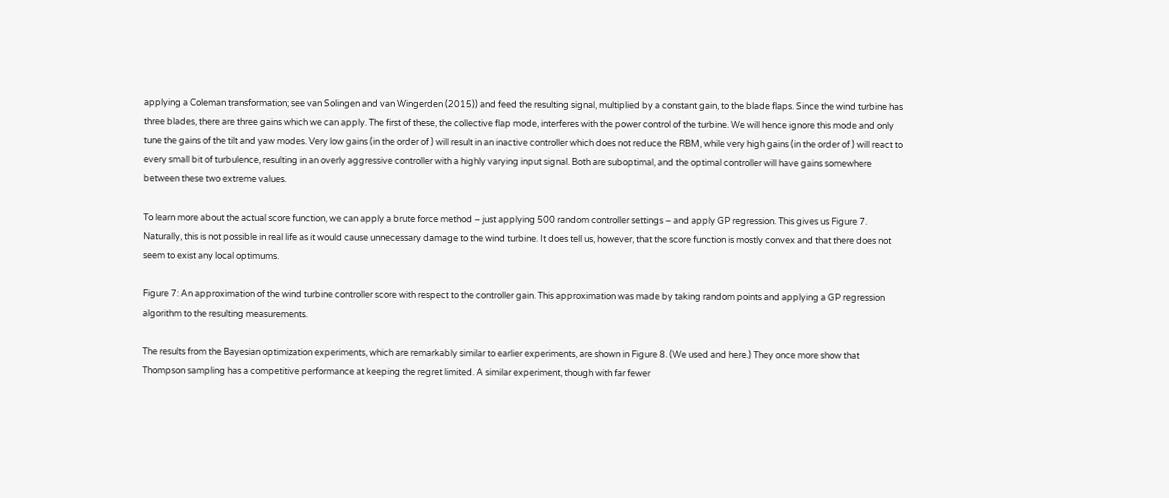applying a Coleman transformation; see van Solingen and van Wingerden (2015)) and feed the resulting signal, multiplied by a constant gain, to the blade flaps. Since the wind turbine has three blades, there are three gains which we can apply. The first of these, the collective flap mode, interferes with the power control of the turbine. We will hence ignore this mode and only tune the gains of the tilt and yaw modes. Very low gains (in the order of ) will result in an inactive controller which does not reduce the RBM, while very high gains (in the order of ) will react to every small bit of turbulence, resulting in an overly aggressive controller with a highly varying input signal. Both are suboptimal, and the optimal controller will have gains somewhere between these two extreme values.

To learn more about the actual score function, we can apply a brute force method – just applying 500 random controller settings – and apply GP regression. This gives us Figure 7. Naturally, this is not possible in real life as it would cause unnecessary damage to the wind turbine. It does tell us, however, that the score function is mostly convex and that there does not seem to exist any local optimums.

Figure 7: An approximation of the wind turbine controller score with respect to the controller gain. This approximation was made by taking random points and applying a GP regression algorithm to the resulting measurements.

The results from the Bayesian optimization experiments, which are remarkably similar to earlier experiments, are shown in Figure 8. (We used and here.) They once more show that Thompson sampling has a competitive performance at keeping the regret limited. A similar experiment, though with far fewer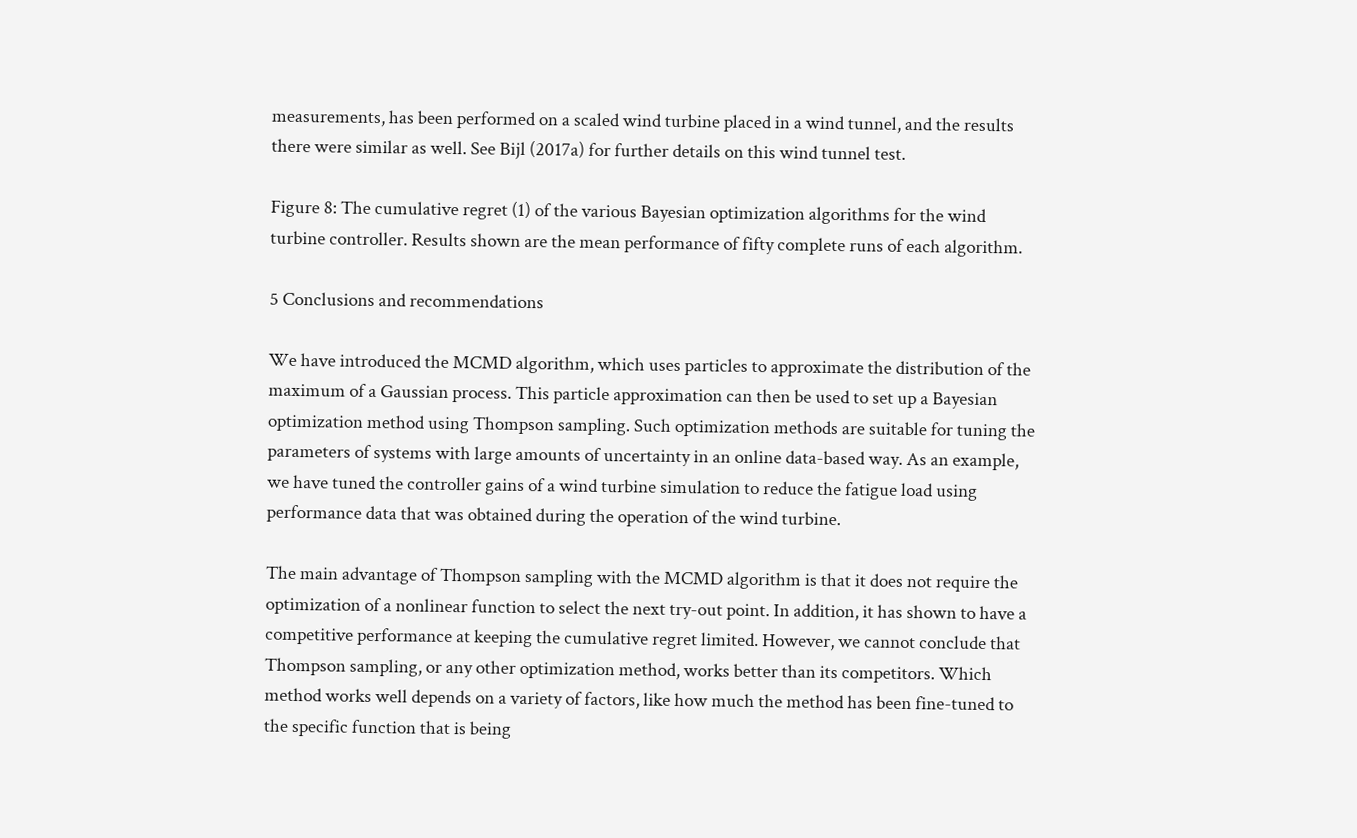measurements, has been performed on a scaled wind turbine placed in a wind tunnel, and the results there were similar as well. See Bijl (2017a) for further details on this wind tunnel test.

Figure 8: The cumulative regret (1) of the various Bayesian optimization algorithms for the wind turbine controller. Results shown are the mean performance of fifty complete runs of each algorithm.

5 Conclusions and recommendations

We have introduced the MCMD algorithm, which uses particles to approximate the distribution of the maximum of a Gaussian process. This particle approximation can then be used to set up a Bayesian optimization method using Thompson sampling. Such optimization methods are suitable for tuning the parameters of systems with large amounts of uncertainty in an online data-based way. As an example, we have tuned the controller gains of a wind turbine simulation to reduce the fatigue load using performance data that was obtained during the operation of the wind turbine.

The main advantage of Thompson sampling with the MCMD algorithm is that it does not require the optimization of a nonlinear function to select the next try-out point. In addition, it has shown to have a competitive performance at keeping the cumulative regret limited. However, we cannot conclude that Thompson sampling, or any other optimization method, works better than its competitors. Which method works well depends on a variety of factors, like how much the method has been fine-tuned to the specific function that is being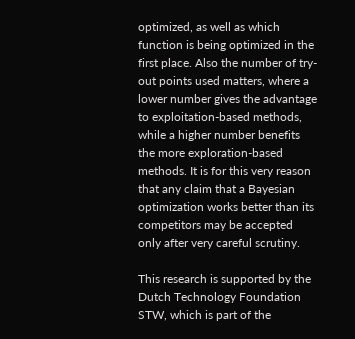optimized, as well as which function is being optimized in the first place. Also the number of try-out points used matters, where a lower number gives the advantage to exploitation-based methods, while a higher number benefits the more exploration-based methods. It is for this very reason that any claim that a Bayesian optimization works better than its competitors may be accepted only after very careful scrutiny.

This research is supported by the Dutch Technology Foundation STW, which is part of the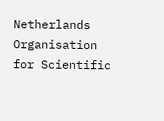Netherlands Organisation for Scientific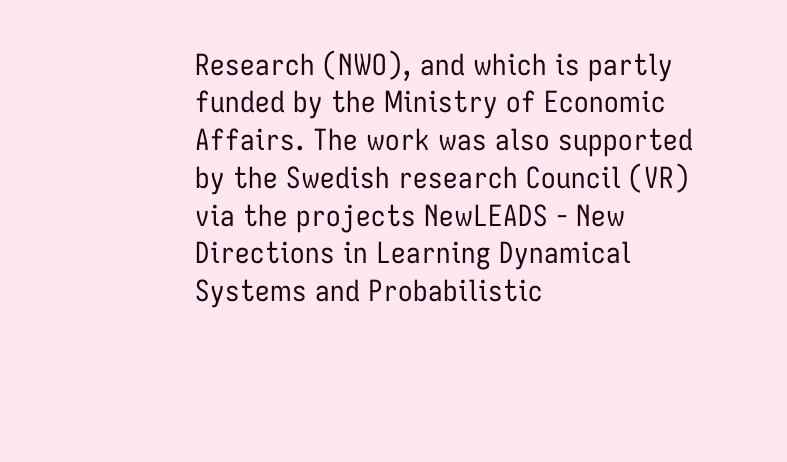Research (NWO), and which is partly funded by the Ministry of Economic Affairs. The work was also supported by the Swedish research Council (VR) via the projects NewLEADS - New Directions in Learning Dynamical Systems and Probabilistic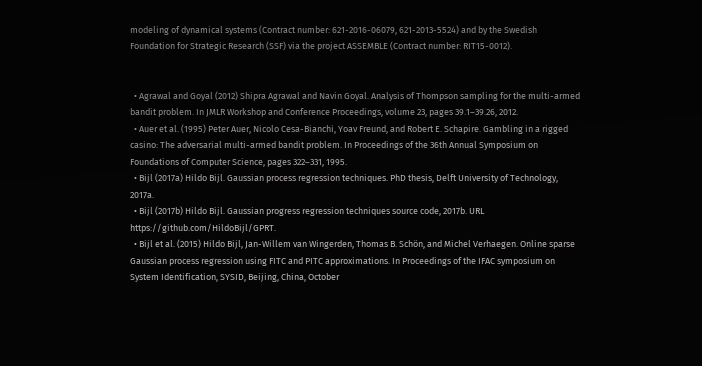modeling of dynamical systems (Contract number: 621-2016-06079, 621-2013-5524) and by the Swedish Foundation for Strategic Research (SSF) via the project ASSEMBLE (Contract number: RIT15-0012).


  • Agrawal and Goyal (2012) Shipra Agrawal and Navin Goyal. Analysis of Thompson sampling for the multi-armed bandit problem. In JMLR Workshop and Conference Proceedings, volume 23, pages 39.1–39.26, 2012.
  • Auer et al. (1995) Peter Auer, Nicolo Cesa-Bianchi, Yoav Freund, and Robert E. Schapire. Gambling in a rigged casino: The adversarial multi-armed bandit problem. In Proceedings of the 36th Annual Symposium on Foundations of Computer Science, pages 322–331, 1995.
  • Bijl (2017a) Hildo Bijl. Gaussian process regression techniques. PhD thesis, Delft University of Technology, 2017a.
  • Bijl (2017b) Hildo Bijl. Gaussian progress regression techniques source code, 2017b. URL https://github.com/HildoBijl/GPRT.
  • Bijl et al. (2015) Hildo Bijl, Jan-Willem van Wingerden, Thomas B. Schön, and Michel Verhaegen. Online sparse Gaussian process regression using FITC and PITC approximations. In Proceedings of the IFAC symposium on System Identification, SYSID, Beijing, China, October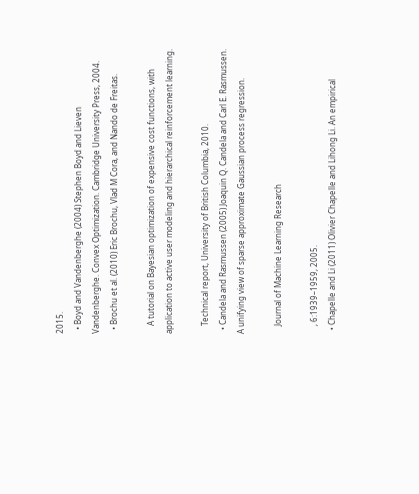2015.
  • Boyd and Vandenberghe (2004) Stephen Boyd and Lieven Vandenberghe. Convex Optimization. Cambridge University Press, 2004.
  • Brochu et al. (2010) Eric Brochu, Vlad M Cora, and Nando de Freitas.

    A tutorial on Bayesian optimization of expensive cost functions, with application to active user modeling and hierarchical reinforcement learning.

    Technical report, University of British Columbia, 2010.
  • Candela and Rasmussen (2005) Joaquin Q. Candela and Carl E. Rasmussen. A unifying view of sparse approximate Gaussian process regression.

    Journal of Machine Learning Research

    , 6:1939–1959, 2005.
  • Chapelle and Li (2011) Olivier Chapelle and Lihong Li. An empirical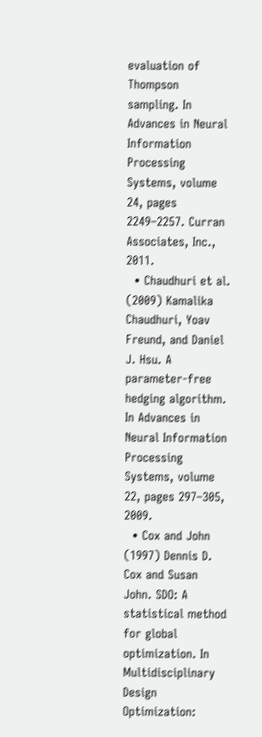evaluation of Thompson sampling. In Advances in Neural Information Processing Systems, volume 24, pages 2249–2257. Curran Associates, Inc., 2011.
  • Chaudhuri et al. (2009) Kamalika Chaudhuri, Yoav Freund, and Daniel J. Hsu. A parameter-free hedging algorithm. In Advances in Neural Information Processing Systems, volume 22, pages 297–305, 2009.
  • Cox and John (1997) Dennis D. Cox and Susan John. SDO: A statistical method for global optimization. In Multidisciplinary Design Optimization: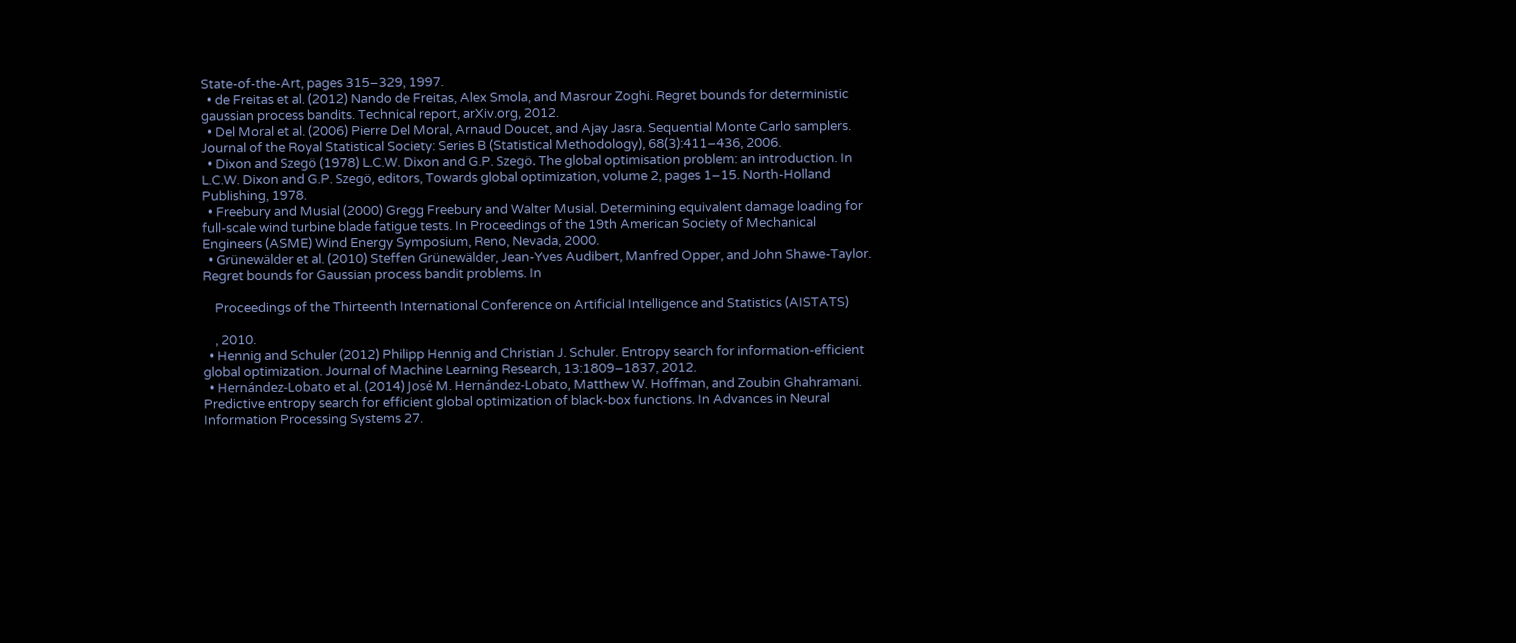State-of-the-Art, pages 315–329, 1997.
  • de Freitas et al. (2012) Nando de Freitas, Alex Smola, and Masrour Zoghi. Regret bounds for deterministic gaussian process bandits. Technical report, arXiv.org, 2012.
  • Del Moral et al. (2006) Pierre Del Moral, Arnaud Doucet, and Ajay Jasra. Sequential Monte Carlo samplers. Journal of the Royal Statistical Society: Series B (Statistical Methodology), 68(3):411–436, 2006.
  • Dixon and Szegö (1978) L.C.W. Dixon and G.P. Szegö. The global optimisation problem: an introduction. In L.C.W. Dixon and G.P. Szegö, editors, Towards global optimization, volume 2, pages 1–15. North-Holland Publishing, 1978.
  • Freebury and Musial (2000) Gregg Freebury and Walter Musial. Determining equivalent damage loading for full-scale wind turbine blade fatigue tests. In Proceedings of the 19th American Society of Mechanical Engineers (ASME) Wind Energy Symposium, Reno, Nevada, 2000.
  • Grünewälder et al. (2010) Steffen Grünewälder, Jean-Yves Audibert, Manfred Opper, and John Shawe-Taylor. Regret bounds for Gaussian process bandit problems. In

    Proceedings of the Thirteenth International Conference on Artificial Intelligence and Statistics (AISTATS)

    , 2010.
  • Hennig and Schuler (2012) Philipp Hennig and Christian J. Schuler. Entropy search for information-efficient global optimization. Journal of Machine Learning Research, 13:1809–1837, 2012.
  • Hernández-Lobato et al. (2014) José M. Hernández-Lobato, Matthew W. Hoffman, and Zoubin Ghahramani. Predictive entropy search for efficient global optimization of black-box functions. In Advances in Neural Information Processing Systems 27.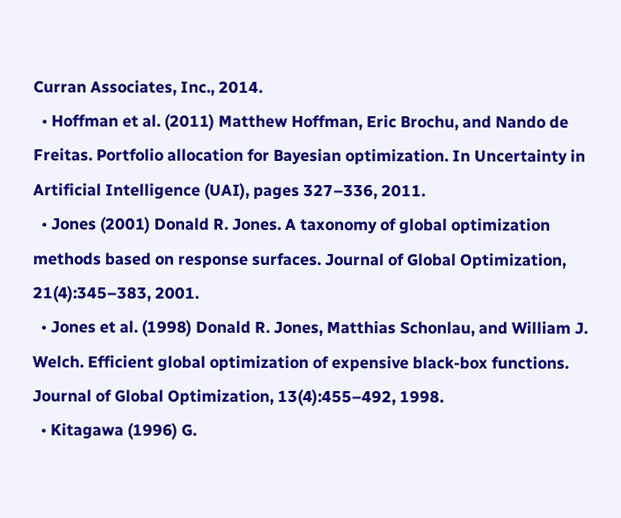Curran Associates, Inc., 2014.
  • Hoffman et al. (2011) Matthew Hoffman, Eric Brochu, and Nando de Freitas. Portfolio allocation for Bayesian optimization. In Uncertainty in Artificial Intelligence (UAI), pages 327–336, 2011.
  • Jones (2001) Donald R. Jones. A taxonomy of global optimization methods based on response surfaces. Journal of Global Optimization, 21(4):345–383, 2001.
  • Jones et al. (1998) Donald R. Jones, Matthias Schonlau, and William J. Welch. Efficient global optimization of expensive black-box functions. Journal of Global Optimization, 13(4):455–492, 1998.
  • Kitagawa (1996) G.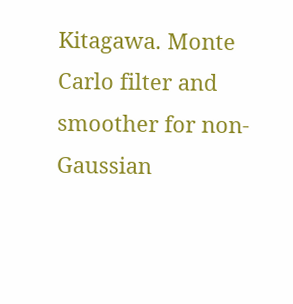Kitagawa. Monte Carlo filter and smoother for non-Gaussian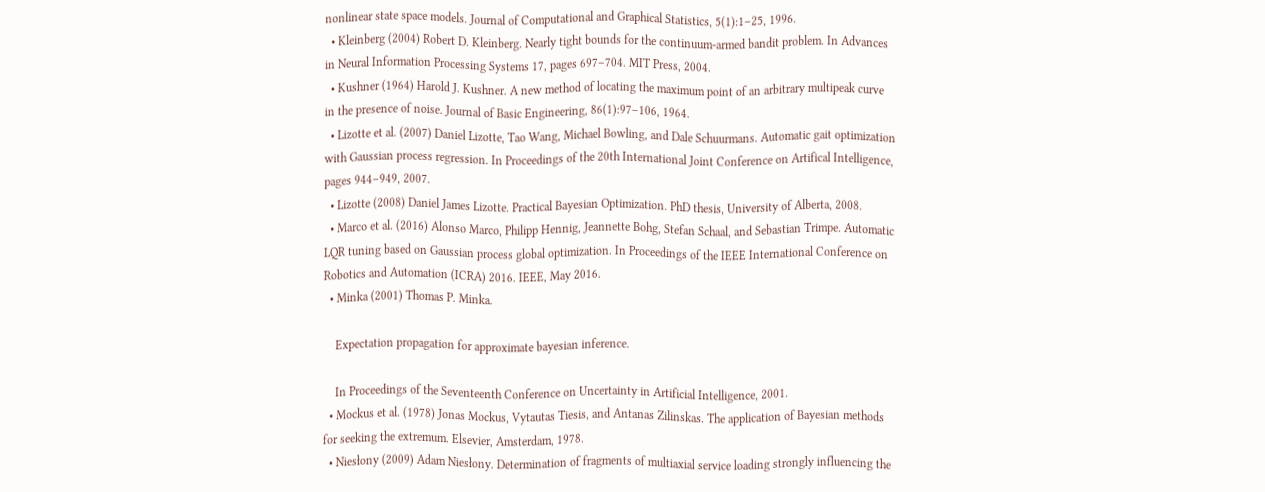nonlinear state space models. Journal of Computational and Graphical Statistics, 5(1):1–25, 1996.
  • Kleinberg (2004) Robert D. Kleinberg. Nearly tight bounds for the continuum-armed bandit problem. In Advances in Neural Information Processing Systems 17, pages 697–704. MIT Press, 2004.
  • Kushner (1964) Harold J. Kushner. A new method of locating the maximum point of an arbitrary multipeak curve in the presence of noise. Journal of Basic Engineering, 86(1):97–106, 1964.
  • Lizotte et al. (2007) Daniel Lizotte, Tao Wang, Michael Bowling, and Dale Schuurmans. Automatic gait optimization with Gaussian process regression. In Proceedings of the 20th International Joint Conference on Artifical Intelligence, pages 944–949, 2007.
  • Lizotte (2008) Daniel James Lizotte. Practical Bayesian Optimization. PhD thesis, University of Alberta, 2008.
  • Marco et al. (2016) Alonso Marco, Philipp Hennig, Jeannette Bohg, Stefan Schaal, and Sebastian Trimpe. Automatic LQR tuning based on Gaussian process global optimization. In Proceedings of the IEEE International Conference on Robotics and Automation (ICRA) 2016. IEEE, May 2016.
  • Minka (2001) Thomas P. Minka.

    Expectation propagation for approximate bayesian inference.

    In Proceedings of the Seventeenth Conference on Uncertainty in Artificial Intelligence, 2001.
  • Mockus et al. (1978) Jonas Mockus, Vytautas Tiesis, and Antanas Zilinskas. The application of Bayesian methods for seeking the extremum. Elsevier, Amsterdam, 1978.
  • Niesłony (2009) Adam Niesłony. Determination of fragments of multiaxial service loading strongly influencing the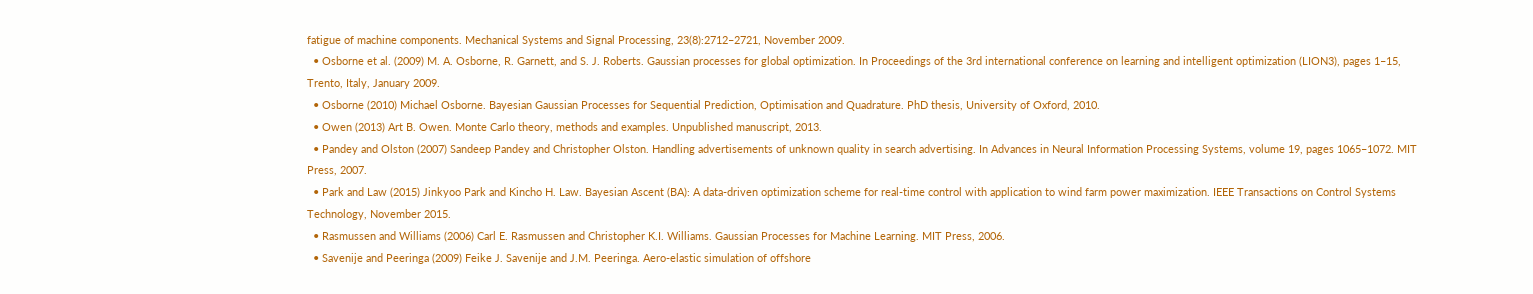fatigue of machine components. Mechanical Systems and Signal Processing, 23(8):2712–2721, November 2009.
  • Osborne et al. (2009) M. A. Osborne, R. Garnett, and S. J. Roberts. Gaussian processes for global optimization. In Proceedings of the 3rd international conference on learning and intelligent optimization (LION3), pages 1–15, Trento, Italy, January 2009.
  • Osborne (2010) Michael Osborne. Bayesian Gaussian Processes for Sequential Prediction, Optimisation and Quadrature. PhD thesis, University of Oxford, 2010.
  • Owen (2013) Art B. Owen. Monte Carlo theory, methods and examples. Unpublished manuscript, 2013.
  • Pandey and Olston (2007) Sandeep Pandey and Christopher Olston. Handling advertisements of unknown quality in search advertising. In Advances in Neural Information Processing Systems, volume 19, pages 1065–1072. MIT Press, 2007.
  • Park and Law (2015) Jinkyoo Park and Kincho H. Law. Bayesian Ascent (BA): A data-driven optimization scheme for real-time control with application to wind farm power maximization. IEEE Transactions on Control Systems Technology, November 2015.
  • Rasmussen and Williams (2006) Carl E. Rasmussen and Christopher K.I. Williams. Gaussian Processes for Machine Learning. MIT Press, 2006.
  • Savenije and Peeringa (2009) Feike J. Savenije and J.M. Peeringa. Aero-elastic simulation of offshore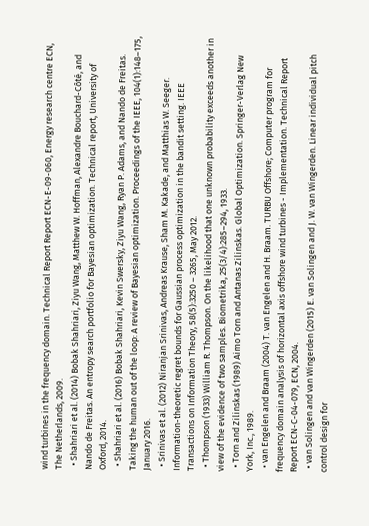wind turbines in the frequency domain. Technical Report Report ECN-E-09-060, Energy research centre ECN, The Netherlands, 2009.
  • Shahriari et al. (2014) Bobak Shahriari, Ziyu Wang, Matthew W. Hoffman, Alexandre Bouchard-Côté, and Nando de Freitas. An entropy search portfolio for Bayesian optimization. Technical report, University of Oxford, 2014.
  • Shahriari et al. (2016) Bobak Shahriari, Kevin Swersky, Ziyu Wang, Ryan P. Adams, and Nando de Freitas. Taking the human out of the loop: A review of Bayesian optimization. Proceedings of the IEEE, 104(1):148–175, January 2016.
  • Srinivas et al. (2012) Niranjan Srinivas, Andreas Krause, Sham M. Kakade, and Matthias W. Seeger. Information-theoretic regret bounds for Gaussian process optimization in the bandit setting. IEEE Transactions on Information Theory, 58(5):3250 – 3265, May 2012.
  • Thompson (1933) William R. Thompson. On the likelihood that one unknown probability exceeds another in view of the evidence of two samples. Biometrika, 25(3/4):285–294, 1933.
  • Torn and Zilinskas (1989) Aimo Torn and Antanas Zilinskas. Global Optimization. Springer-Verlag New York, Inc., 1989.
  • van Engelen and Braam (2004) T. van Engelen and H. Braam. TURBU Offshore; Computer program for frequency domain analysis of horizontal axis offshore wind turbines - Implementation. Technical Report Report ECN-C-04-079, ECN, 2004.
  • van Solingen and van Wingerden (2015) E. van Solingen and J. W. van Wingerden. Linear individual pitch control design for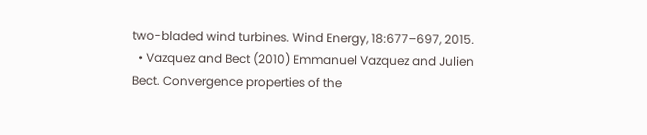two-bladed wind turbines. Wind Energy, 18:677–697, 2015.
  • Vazquez and Bect (2010) Emmanuel Vazquez and Julien Bect. Convergence properties of the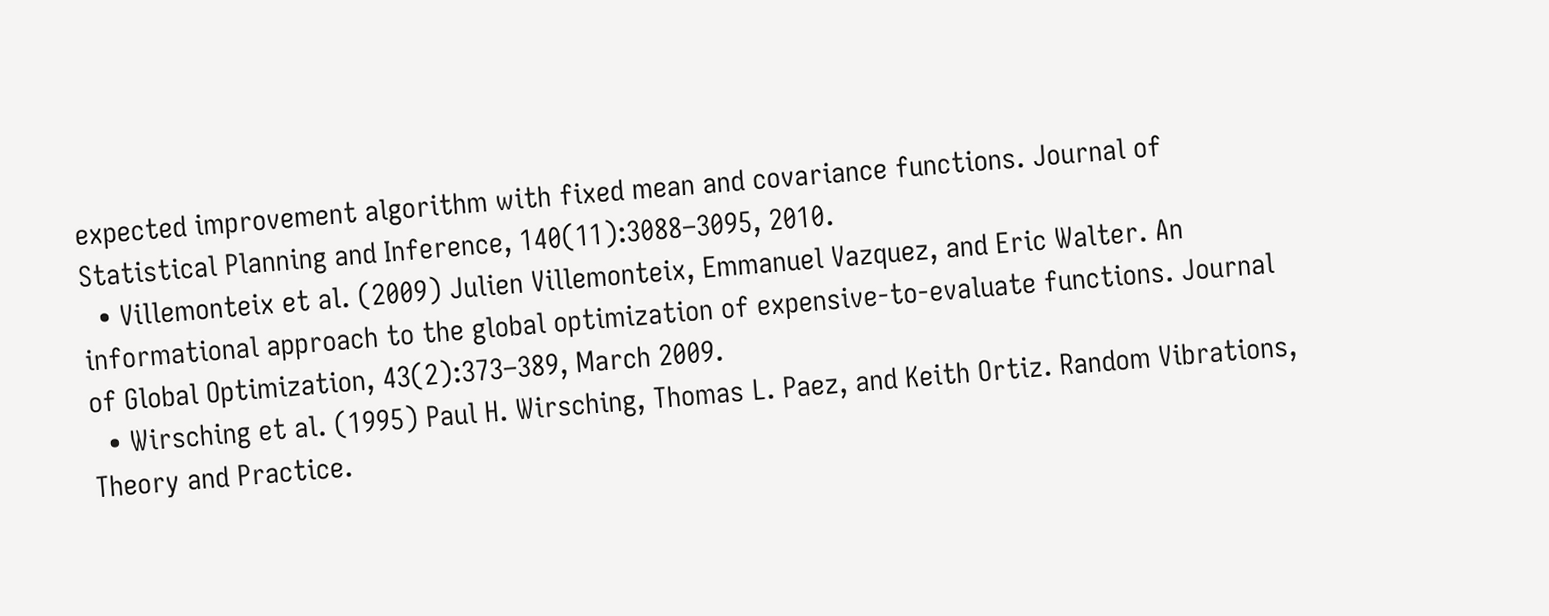expected improvement algorithm with fixed mean and covariance functions. Journal of Statistical Planning and Inference, 140(11):3088–3095, 2010.
  • Villemonteix et al. (2009) Julien Villemonteix, Emmanuel Vazquez, and Eric Walter. An informational approach to the global optimization of expensive-to-evaluate functions. Journal of Global Optimization, 43(2):373–389, March 2009.
  • Wirsching et al. (1995) Paul H. Wirsching, Thomas L. Paez, and Keith Ortiz. Random Vibrations, Theory and Practice.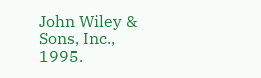John Wiley & Sons, Inc., 1995.